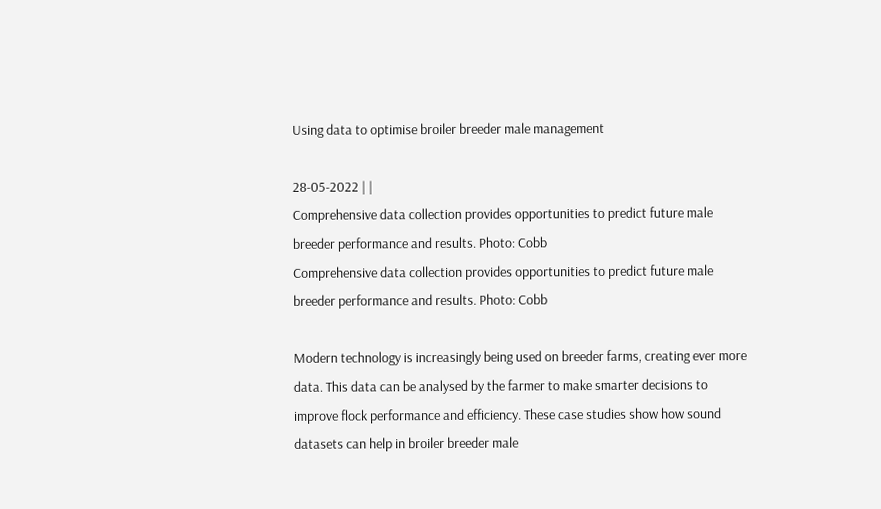Using data to optimise broiler breeder male management

28-05-2022 | |
Comprehensive data collection provides opportunities to predict future male breeder performance and results. Photo: Cobb
Comprehensive data collection provides opportunities to predict future male breeder performance and results. Photo: Cobb

Modern technology is increasingly being used on breeder farms, creating ever more data. This data can be analysed by the farmer to make smarter decisions to improve flock performance and efficiency. These case studies show how sound datasets can help in broiler breeder male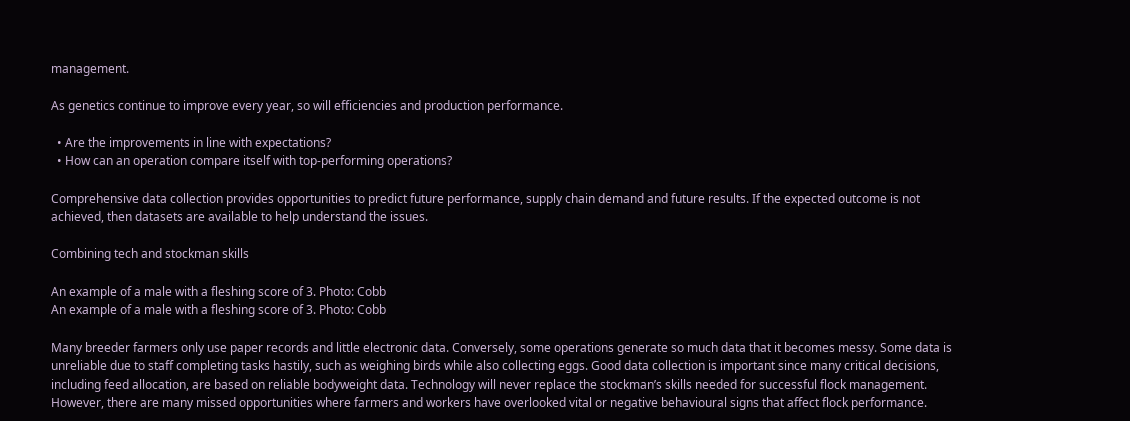management.

As genetics continue to improve every year, so will efficiencies and production performance.

  • Are the improvements in line with expectations?
  • How can an operation compare itself with top-performing operations?

Comprehensive data collection provides opportunities to predict future performance, supply chain demand and future results. If the expected outcome is not achieved, then datasets are available to help understand the issues.

Combining tech and stockman skills

An example of a male with a fleshing score of 3. Photo: Cobb
An example of a male with a fleshing score of 3. Photo: Cobb

Many breeder farmers only use paper records and little electronic data. Conversely, some operations generate so much data that it becomes messy. Some data is unreliable due to staff completing tasks hastily, such as weighing birds while also collecting eggs. Good data collection is important since many critical decisions, including feed allocation, are based on reliable bodyweight data. Technology will never replace the stockman’s skills needed for successful flock management. However, there are many missed opportunities where farmers and workers have overlooked vital or negative behavioural signs that affect flock performance.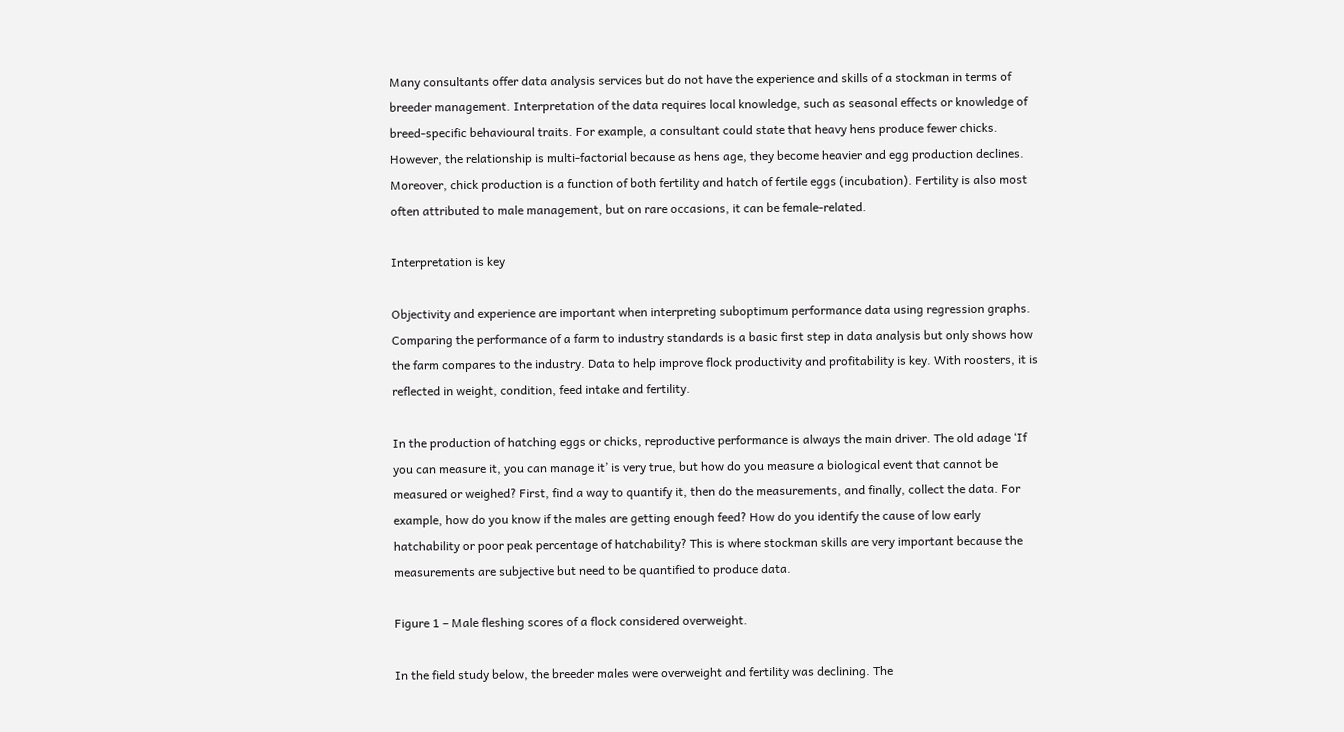Many consultants offer data analysis services but do not have the experience and skills of a stockman in terms of breeder management. Interpretation of the data requires local knowledge, such as seasonal effects or knowledge of breed-specific behavioural traits. For example, a consultant could state that heavy hens produce fewer chicks. However, the relationship is multi-factorial because as hens age, they become heavier and egg production declines. Moreover, chick production is a function of both fertility and hatch of fertile eggs (incubation). Fertility is also most often attributed to male management, but on rare occasions, it can be female-related.

Interpretation is key

Objectivity and experience are important when interpreting suboptimum performance data using regression graphs. Comparing the performance of a farm to industry standards is a basic first step in data analysis but only shows how the farm compares to the industry. Data to help improve flock productivity and profitability is key. With roosters, it is reflected in weight, condition, feed intake and fertility.

In the production of hatching eggs or chicks, reproductive performance is always the main driver. The old adage ‘If you can measure it, you can manage it’ is very true, but how do you measure a biological event that cannot be measured or weighed? First, find a way to quantify it, then do the measurements, and finally, collect the data. For example, how do you know if the males are getting enough feed? How do you identify the cause of low early hatchability or poor peak percentage of hatchability? This is where stockman skills are very important because the measurements are subjective but need to be quantified to produce data.

Figure 1 – Male fleshing scores of a flock considered overweight.

In the field study below, the breeder males were overweight and fertility was declining. The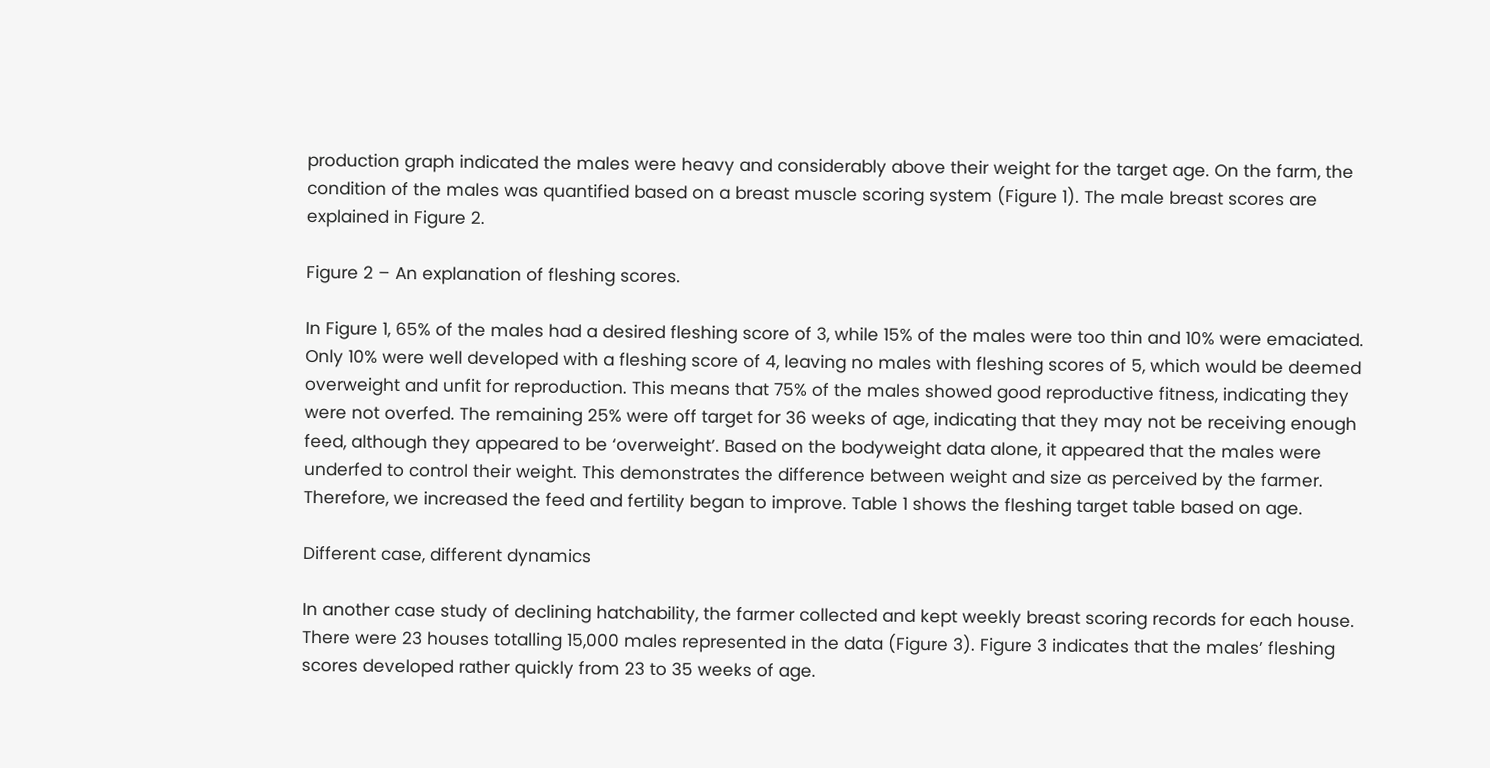production graph indicated the males were heavy and considerably above their weight for the target age. On the farm, the condition of the males was quantified based on a breast muscle scoring system (Figure 1). The male breast scores are explained in Figure 2.

Figure 2 – An explanation of fleshing scores.

In Figure 1, 65% of the males had a desired fleshing score of 3, while 15% of the males were too thin and 10% were emaciated. Only 10% were well developed with a fleshing score of 4, leaving no males with fleshing scores of 5, which would be deemed overweight and unfit for reproduction. This means that 75% of the males showed good reproductive fitness, indicating they were not overfed. The remaining 25% were off target for 36 weeks of age, indicating that they may not be receiving enough feed, although they appeared to be ‘overweight’. Based on the bodyweight data alone, it appeared that the males were underfed to control their weight. This demonstrates the difference between weight and size as perceived by the farmer. Therefore, we increased the feed and fertility began to improve. Table 1 shows the fleshing target table based on age.

Different case, different dynamics

In another case study of declining hatchability, the farmer collected and kept weekly breast scoring records for each house. There were 23 houses totalling 15,000 males represented in the data (Figure 3). Figure 3 indicates that the males’ fleshing scores developed rather quickly from 23 to 35 weeks of age.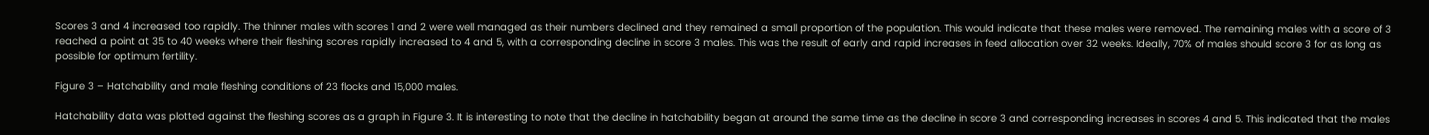Scores 3 and 4 increased too rapidly. The thinner males with scores 1 and 2 were well managed as their numbers declined and they remained a small proportion of the population. This would indicate that these males were removed. The remaining males with a score of 3 reached a point at 35 to 40 weeks where their fleshing scores rapidly increased to 4 and 5, with a corresponding decline in score 3 males. This was the result of early and rapid increases in feed allocation over 32 weeks. Ideally, 70% of males should score 3 for as long as possible for optimum fertility.

Figure 3 – Hatchability and male fleshing conditions of 23 flocks and 15,000 males.

Hatchability data was plotted against the fleshing scores as a graph in Figure 3. It is interesting to note that the decline in hatchability began at around the same time as the decline in score 3 and corresponding increases in scores 4 and 5. This indicated that the males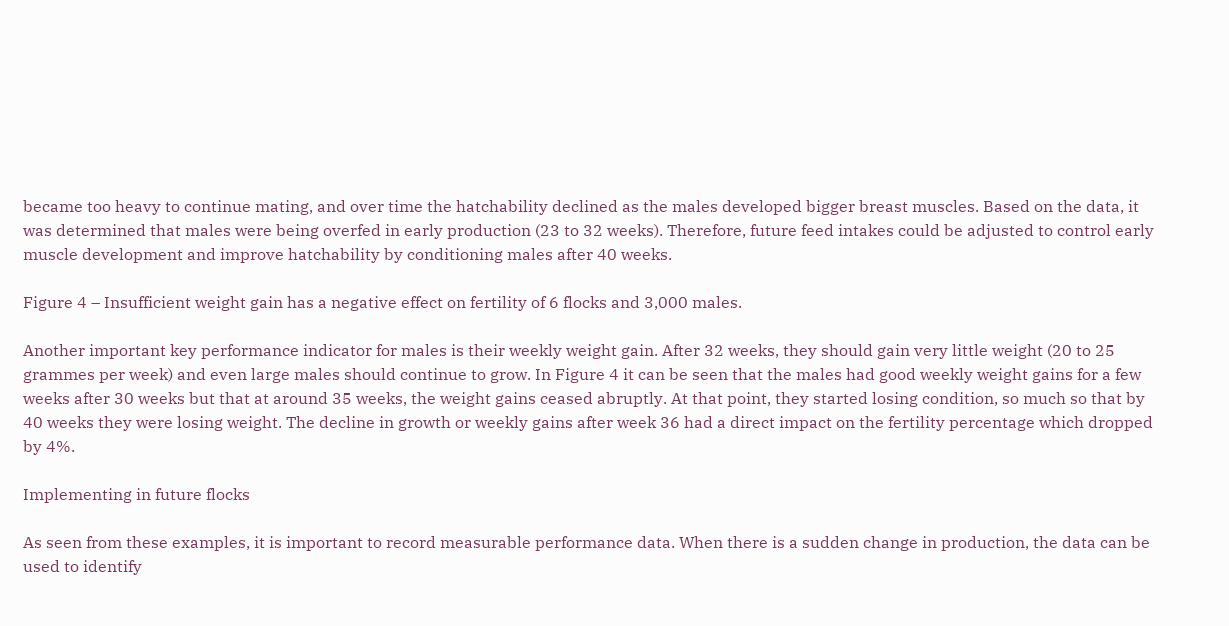became too heavy to continue mating, and over time the hatchability declined as the males developed bigger breast muscles. Based on the data, it was determined that males were being overfed in early production (23 to 32 weeks). Therefore, future feed intakes could be adjusted to control early muscle development and improve hatchability by conditioning males after 40 weeks.

Figure 4 – Insufficient weight gain has a negative effect on fertility of 6 flocks and 3,000 males.

Another important key performance indicator for males is their weekly weight gain. After 32 weeks, they should gain very little weight (20 to 25 grammes per week) and even large males should continue to grow. In Figure 4 it can be seen that the males had good weekly weight gains for a few weeks after 30 weeks but that at around 35 weeks, the weight gains ceased abruptly. At that point, they started losing condition, so much so that by 40 weeks they were losing weight. The decline in growth or weekly gains after week 36 had a direct impact on the fertility percentage which dropped by 4%.

Implementing in future flocks

As seen from these examples, it is important to record measurable performance data. When there is a sudden change in production, the data can be used to identify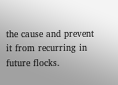the cause and prevent it from recurring in future flocks.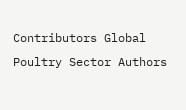Contributors Global Poultry Sector Authors